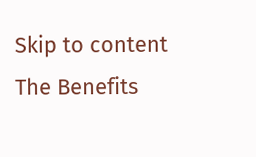Skip to content
The Benefits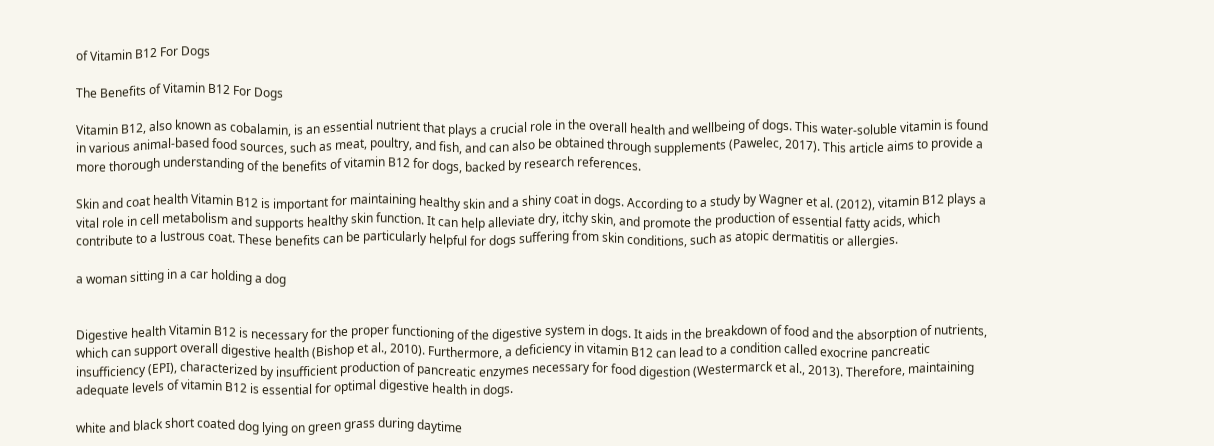of Vitamin B12 For Dogs

The Benefits of Vitamin B12 For Dogs

Vitamin B12, also known as cobalamin, is an essential nutrient that plays a crucial role in the overall health and wellbeing of dogs. This water-soluble vitamin is found in various animal-based food sources, such as meat, poultry, and fish, and can also be obtained through supplements (Pawelec, 2017). This article aims to provide a more thorough understanding of the benefits of vitamin B12 for dogs, backed by research references.

Skin and coat health Vitamin B12 is important for maintaining healthy skin and a shiny coat in dogs. According to a study by Wagner et al. (2012), vitamin B12 plays a vital role in cell metabolism and supports healthy skin function. It can help alleviate dry, itchy skin, and promote the production of essential fatty acids, which contribute to a lustrous coat. These benefits can be particularly helpful for dogs suffering from skin conditions, such as atopic dermatitis or allergies.

a woman sitting in a car holding a dog


Digestive health Vitamin B12 is necessary for the proper functioning of the digestive system in dogs. It aids in the breakdown of food and the absorption of nutrients, which can support overall digestive health (Bishop et al., 2010). Furthermore, a deficiency in vitamin B12 can lead to a condition called exocrine pancreatic insufficiency (EPI), characterized by insufficient production of pancreatic enzymes necessary for food digestion (Westermarck et al., 2013). Therefore, maintaining adequate levels of vitamin B12 is essential for optimal digestive health in dogs.

white and black short coated dog lying on green grass during daytime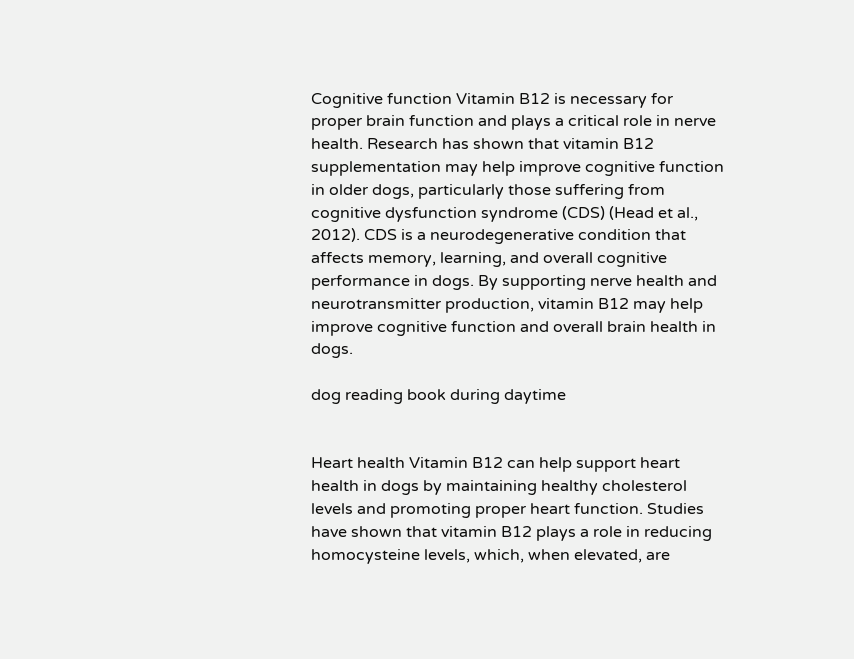Cognitive function Vitamin B12 is necessary for proper brain function and plays a critical role in nerve health. Research has shown that vitamin B12 supplementation may help improve cognitive function in older dogs, particularly those suffering from cognitive dysfunction syndrome (CDS) (Head et al., 2012). CDS is a neurodegenerative condition that affects memory, learning, and overall cognitive performance in dogs. By supporting nerve health and neurotransmitter production, vitamin B12 may help improve cognitive function and overall brain health in dogs.

dog reading book during daytime


Heart health Vitamin B12 can help support heart health in dogs by maintaining healthy cholesterol levels and promoting proper heart function. Studies have shown that vitamin B12 plays a role in reducing homocysteine levels, which, when elevated, are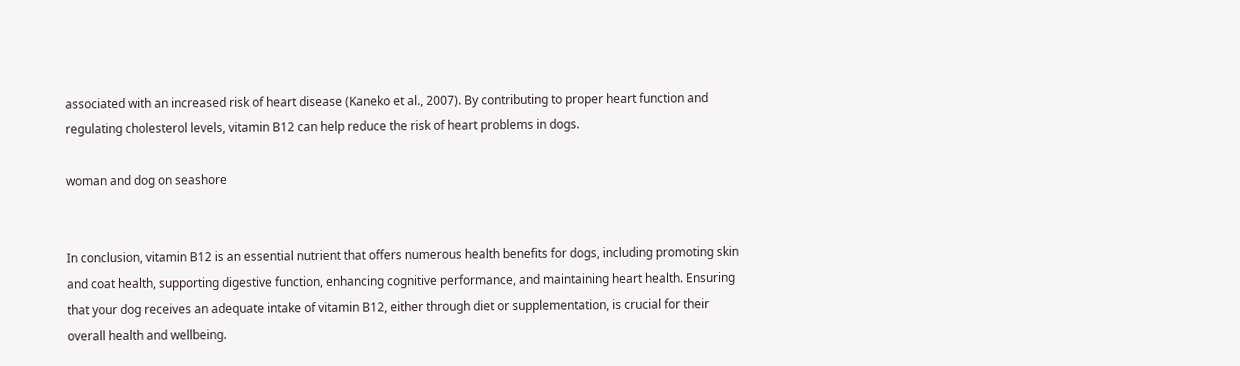associated with an increased risk of heart disease (Kaneko et al., 2007). By contributing to proper heart function and regulating cholesterol levels, vitamin B12 can help reduce the risk of heart problems in dogs.

woman and dog on seashore


In conclusion, vitamin B12 is an essential nutrient that offers numerous health benefits for dogs, including promoting skin and coat health, supporting digestive function, enhancing cognitive performance, and maintaining heart health. Ensuring that your dog receives an adequate intake of vitamin B12, either through diet or supplementation, is crucial for their overall health and wellbeing.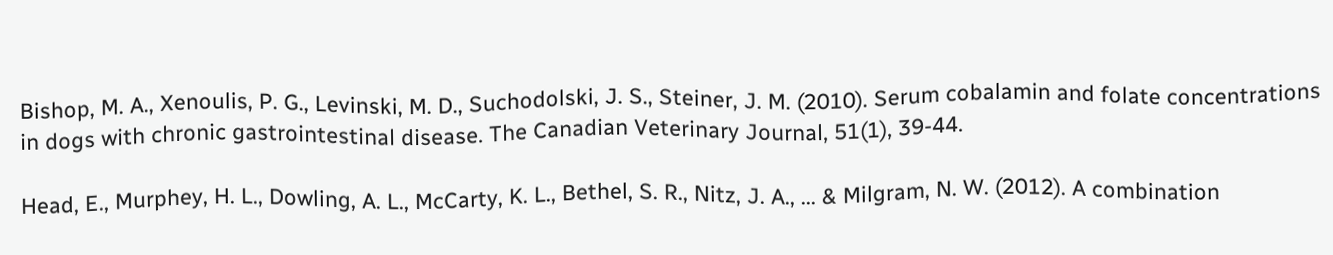Bishop, M. A., Xenoulis, P. G., Levinski, M. D., Suchodolski, J. S., Steiner, J. M. (2010). Serum cobalamin and folate concentrations in dogs with chronic gastrointestinal disease. The Canadian Veterinary Journal, 51(1), 39-44.

Head, E., Murphey, H. L., Dowling, A. L., McCarty, K. L., Bethel, S. R., Nitz, J. A., ... & Milgram, N. W. (2012). A combination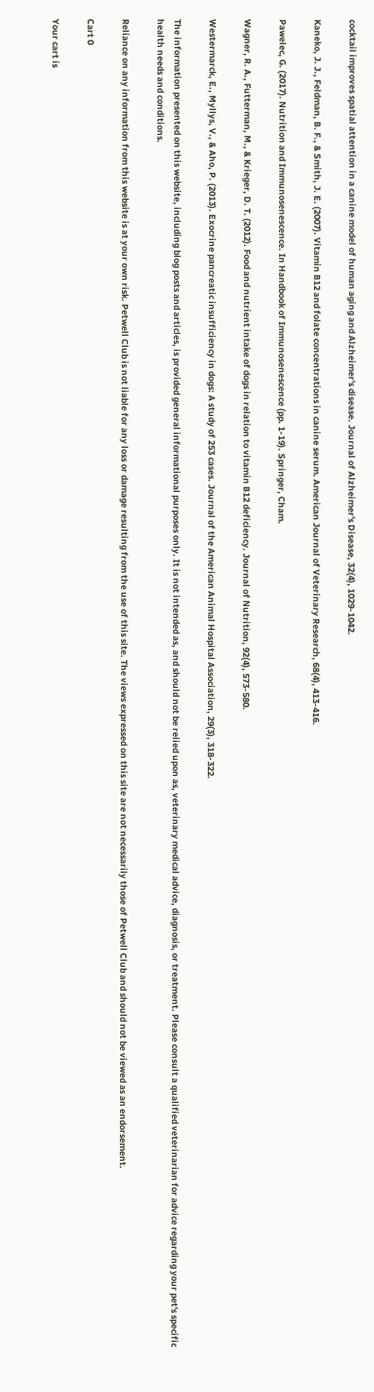cocktail improves spatial attention in a canine model of human aging and Alzheimer's disease. Journal of Alzheimer's Disease, 32(4), 1029-1042.

Kaneko, J. J., Feldman, B. F., & Smith, J. E. (2007). Vitamin B12 and folate concentrations in canine serum. American Journal of Veterinary Research, 68(4), 413-416.

Pawelec, G. (2017). Nutrition and Immunosenescence. In Handbook of Immunosenescence (pp. 1-19). Springer, Cham.

Wagner, R. A., Futterman, M., & Krieger, D. T. (2012). Food and nutrient intake of dogs in relation to vitamin B12 deficiency. Journal of Nutrition, 92(4), 573-580.

Westermarck, E., Myllys, V., & Aho, P. (2013). Exocrine pancreatic insufficiency in dogs: A study of 253 cases. Journal of the American Animal Hospital Association, 29(3), 318-322.

The information presented on this website, including blog posts and articles, is provided general informational purposes only. It is not intended as, and should not be relied upon as, veterinary medical advice, diagnosis, or treatment. Please consult a qualified veterinarian for advice regarding your pet's specific health needs and conditions.

Reliance on any information from this website is at your own risk. Petwell Club is not liable for any loss or damage resulting from the use of this site. The views expressed on this site are not necessarily those of Petwell Club and should not be viewed as an endorsement.

Cart 0

Your cart is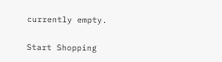currently empty.

Start Shopping